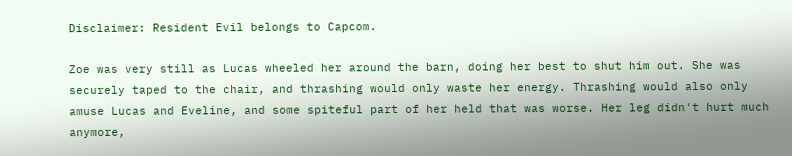Disclaimer: Resident Evil belongs to Capcom.

Zoe was very still as Lucas wheeled her around the barn, doing her best to shut him out. She was securely taped to the chair, and thrashing would only waste her energy. Thrashing would also only amuse Lucas and Eveline, and some spiteful part of her held that was worse. Her leg didn't hurt much anymore,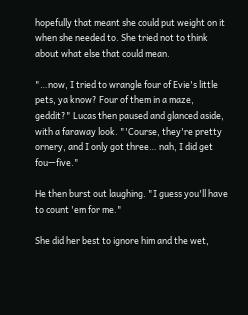hopefully that meant she could put weight on it when she needed to. She tried not to think about what else that could mean.

"…now, I tried to wrangle four of Evie's little pets, ya know? Four of them in a maze, geddit?" Lucas then paused and glanced aside, with a faraway look. "'Course, they're pretty ornery, and I only got three… nah, I did get fou—five."

He then burst out laughing. "I guess you'll have to count 'em for me."

She did her best to ignore him and the wet,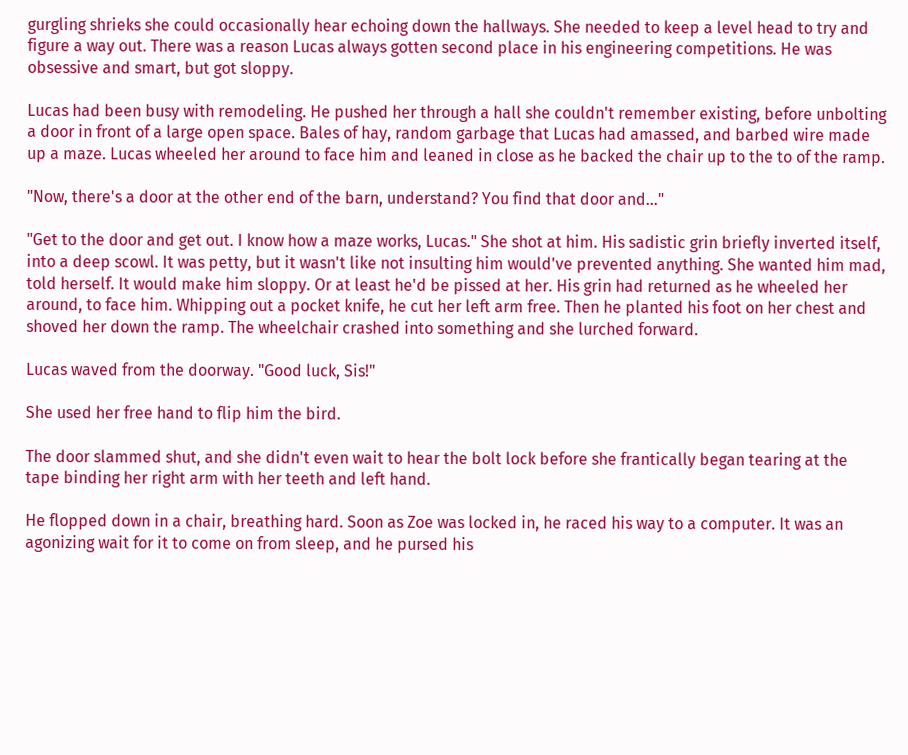gurgling shrieks she could occasionally hear echoing down the hallways. She needed to keep a level head to try and figure a way out. There was a reason Lucas always gotten second place in his engineering competitions. He was obsessive and smart, but got sloppy.

Lucas had been busy with remodeling. He pushed her through a hall she couldn't remember existing, before unbolting a door in front of a large open space. Bales of hay, random garbage that Lucas had amassed, and barbed wire made up a maze. Lucas wheeled her around to face him and leaned in close as he backed the chair up to the to of the ramp.

"Now, there's a door at the other end of the barn, understand? You find that door and…"

"Get to the door and get out. I know how a maze works, Lucas." She shot at him. His sadistic grin briefly inverted itself, into a deep scowl. It was petty, but it wasn't like not insulting him would've prevented anything. She wanted him mad, told herself. It would make him sloppy. Or at least he'd be pissed at her. His grin had returned as he wheeled her around, to face him. Whipping out a pocket knife, he cut her left arm free. Then he planted his foot on her chest and shoved her down the ramp. The wheelchair crashed into something and she lurched forward.

Lucas waved from the doorway. "Good luck, Sis!"

She used her free hand to flip him the bird.

The door slammed shut, and she didn't even wait to hear the bolt lock before she frantically began tearing at the tape binding her right arm with her teeth and left hand.

He flopped down in a chair, breathing hard. Soon as Zoe was locked in, he raced his way to a computer. It was an agonizing wait for it to come on from sleep, and he pursed his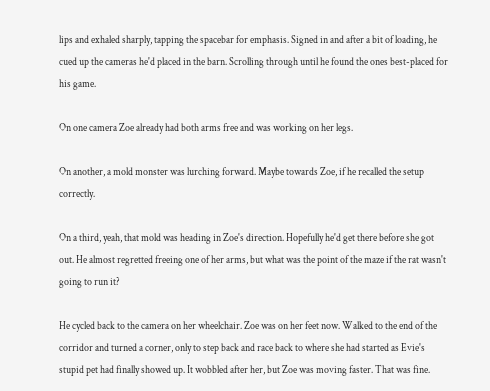lips and exhaled sharply, tapping the spacebar for emphasis. Signed in and after a bit of loading, he cued up the cameras he'd placed in the barn. Scrolling through until he found the ones best-placed for his game.

On one camera Zoe already had both arms free and was working on her legs.

On another, a mold monster was lurching forward. Maybe towards Zoe, if he recalled the setup correctly.

On a third, yeah, that mold was heading in Zoe's direction. Hopefully he'd get there before she got out. He almost regretted freeing one of her arms, but what was the point of the maze if the rat wasn't going to run it?

He cycled back to the camera on her wheelchair. Zoe was on her feet now. Walked to the end of the corridor and turned a corner, only to step back and race back to where she had started as Evie's stupid pet had finally showed up. It wobbled after her, but Zoe was moving faster. That was fine.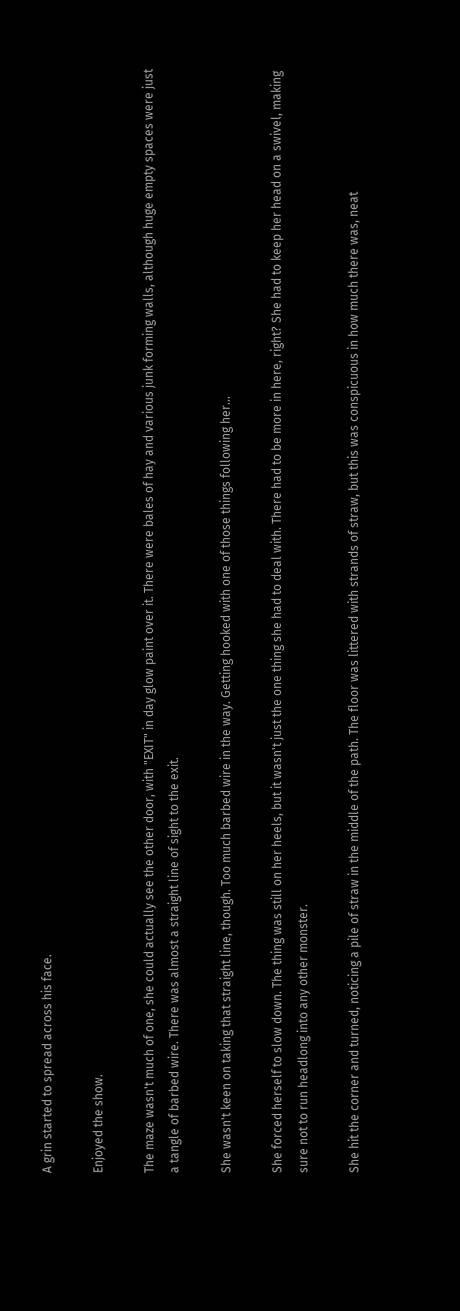A grin started to spread across his face.

Enjoyed the show.

The maze wasn't much of one, she could actually see the other door, with "EXIT" in day glow paint over it. There were bales of hay and various junk forming walls, although huge empty spaces were just a tangle of barbed wire. There was almost a straight line of sight to the exit.

She wasn't keen on taking that straight line, though. Too much barbed wire in the way. Getting hooked with one of those things following her...

She forced herself to slow down. The thing was still on her heels, but it wasn't just the one thing she had to deal with. There had to be more in here, right? She had to keep her head on a swivel, making sure not to run headlong into any other monster.

She hit the corner and turned, noticing a pile of straw in the middle of the path. The floor was littered with strands of straw, but this was conspicuous in how much there was, neat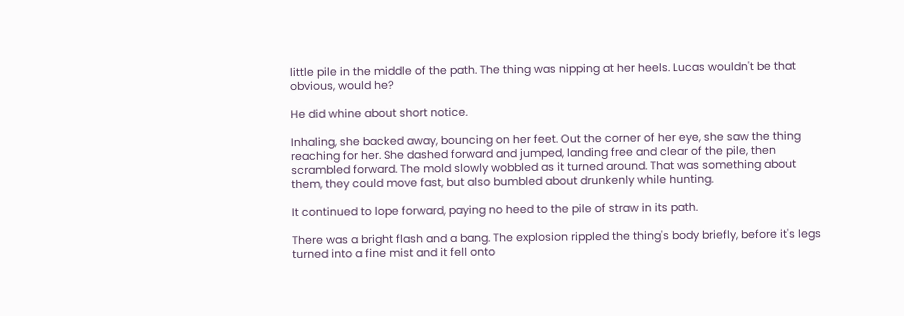little pile in the middle of the path. The thing was nipping at her heels. Lucas wouldn't be that obvious, would he?

He did whine about short notice.

Inhaling, she backed away, bouncing on her feet. Out the corner of her eye, she saw the thing reaching for her. She dashed forward and jumped, landing free and clear of the pile, then scrambled forward. The mold slowly wobbled as it turned around. That was something about them, they could move fast, but also bumbled about drunkenly while hunting.

It continued to lope forward, paying no heed to the pile of straw in its path.

There was a bright flash and a bang. The explosion rippled the thing's body briefly, before it's legs turned into a fine mist and it fell onto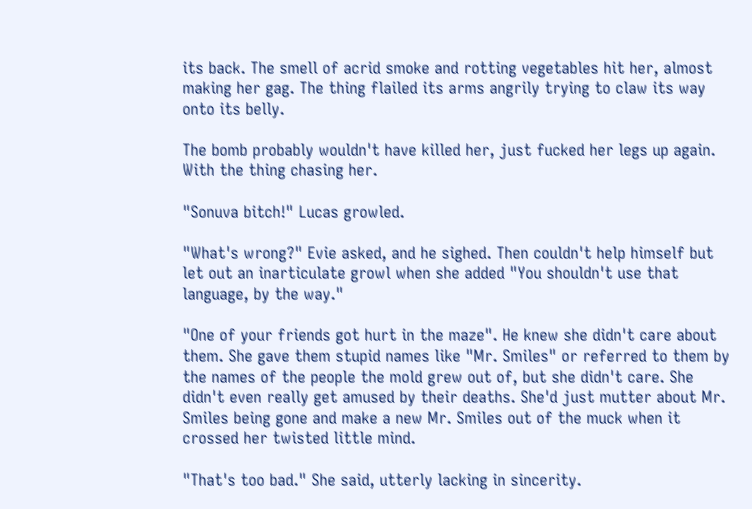its back. The smell of acrid smoke and rotting vegetables hit her, almost making her gag. The thing flailed its arms angrily trying to claw its way onto its belly.

The bomb probably wouldn't have killed her, just fucked her legs up again. With the thing chasing her.

"Sonuva bitch!" Lucas growled.

"What's wrong?" Evie asked, and he sighed. Then couldn't help himself but let out an inarticulate growl when she added "You shouldn't use that language, by the way."

"One of your friends got hurt in the maze". He knew she didn't care about them. She gave them stupid names like "Mr. Smiles" or referred to them by the names of the people the mold grew out of, but she didn't care. She didn't even really get amused by their deaths. She'd just mutter about Mr. Smiles being gone and make a new Mr. Smiles out of the muck when it crossed her twisted little mind.

"That's too bad." She said, utterly lacking in sincerity.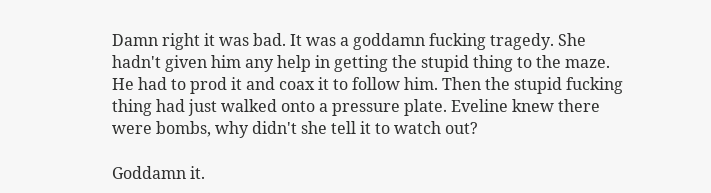Damn right it was bad. It was a goddamn fucking tragedy. She hadn't given him any help in getting the stupid thing to the maze. He had to prod it and coax it to follow him. Then the stupid fucking thing had just walked onto a pressure plate. Eveline knew there were bombs, why didn't she tell it to watch out?

Goddamn it.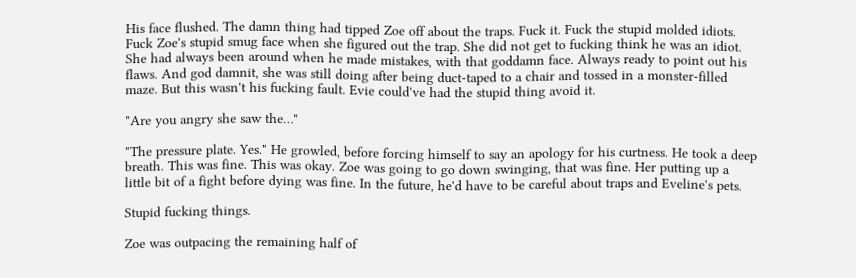His face flushed. The damn thing had tipped Zoe off about the traps. Fuck it. Fuck the stupid molded idiots. Fuck Zoe's stupid smug face when she figured out the trap. She did not get to fucking think he was an idiot. She had always been around when he made mistakes, with that goddamn face. Always ready to point out his flaws. And god damnit, she was still doing after being duct-taped to a chair and tossed in a monster-filled maze. But this wasn't his fucking fault. Evie could've had the stupid thing avoid it.

"Are you angry she saw the…"

"The pressure plate. Yes." He growled, before forcing himself to say an apology for his curtness. He took a deep breath. This was fine. This was okay. Zoe was going to go down swinging, that was fine. Her putting up a little bit of a fight before dying was fine. In the future, he'd have to be careful about traps and Eveline's pets.

Stupid fucking things.

Zoe was outpacing the remaining half of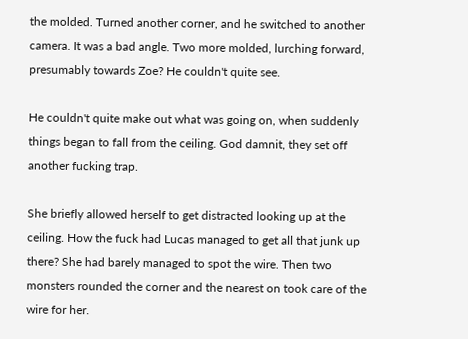the molded. Turned another corner, and he switched to another camera. It was a bad angle. Two more molded, lurching forward, presumably towards Zoe? He couldn't quite see.

He couldn't quite make out what was going on, when suddenly things began to fall from the ceiling. God damnit, they set off another fucking trap.

She briefly allowed herself to get distracted looking up at the ceiling. How the fuck had Lucas managed to get all that junk up there? She had barely managed to spot the wire. Then two monsters rounded the corner and the nearest on took care of the wire for her.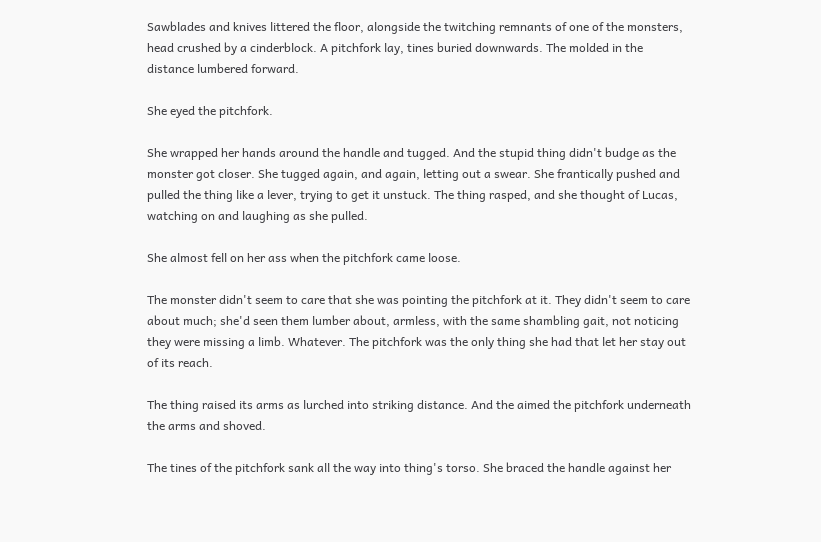Sawblades and knives littered the floor, alongside the twitching remnants of one of the monsters, head crushed by a cinderblock. A pitchfork lay, tines buried downwards. The molded in the distance lumbered forward.

She eyed the pitchfork.

She wrapped her hands around the handle and tugged. And the stupid thing didn't budge as the monster got closer. She tugged again, and again, letting out a swear. She frantically pushed and pulled the thing like a lever, trying to get it unstuck. The thing rasped, and she thought of Lucas, watching on and laughing as she pulled.

She almost fell on her ass when the pitchfork came loose.

The monster didn't seem to care that she was pointing the pitchfork at it. They didn't seem to care about much; she'd seen them lumber about, armless, with the same shambling gait, not noticing they were missing a limb. Whatever. The pitchfork was the only thing she had that let her stay out of its reach.

The thing raised its arms as lurched into striking distance. And the aimed the pitchfork underneath the arms and shoved.

The tines of the pitchfork sank all the way into thing's torso. She braced the handle against her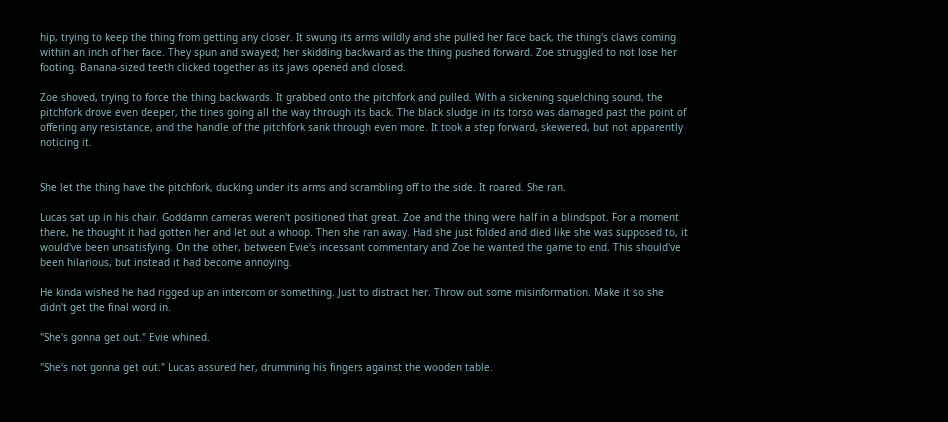hip, trying to keep the thing from getting any closer. It swung its arms wildly and she pulled her face back, the thing's claws coming within an inch of her face. They spun and swayed; her skidding backward as the thing pushed forward. Zoe struggled to not lose her footing. Banana-sized teeth clicked together as its jaws opened and closed.

Zoe shoved, trying to force the thing backwards. It grabbed onto the pitchfork and pulled. With a sickening squelching sound, the pitchfork drove even deeper, the tines going all the way through its back. The black sludge in its torso was damaged past the point of offering any resistance, and the handle of the pitchfork sank through even more. It took a step forward, skewered, but not apparently noticing it.


She let the thing have the pitchfork, ducking under its arms and scrambling off to the side. It roared. She ran.

Lucas sat up in his chair. Goddamn cameras weren't positioned that great. Zoe and the thing were half in a blindspot. For a moment there, he thought it had gotten her and let out a whoop. Then she ran away. Had she just folded and died like she was supposed to, it would've been unsatisfying. On the other, between Evie's incessant commentary and Zoe he wanted the game to end. This should've been hilarious, but instead it had become annoying.

He kinda wished he had rigged up an intercom or something. Just to distract her. Throw out some misinformation. Make it so she didn't get the final word in.

"She's gonna get out." Evie whined.

"She's not gonna get out." Lucas assured her, drumming his fingers against the wooden table.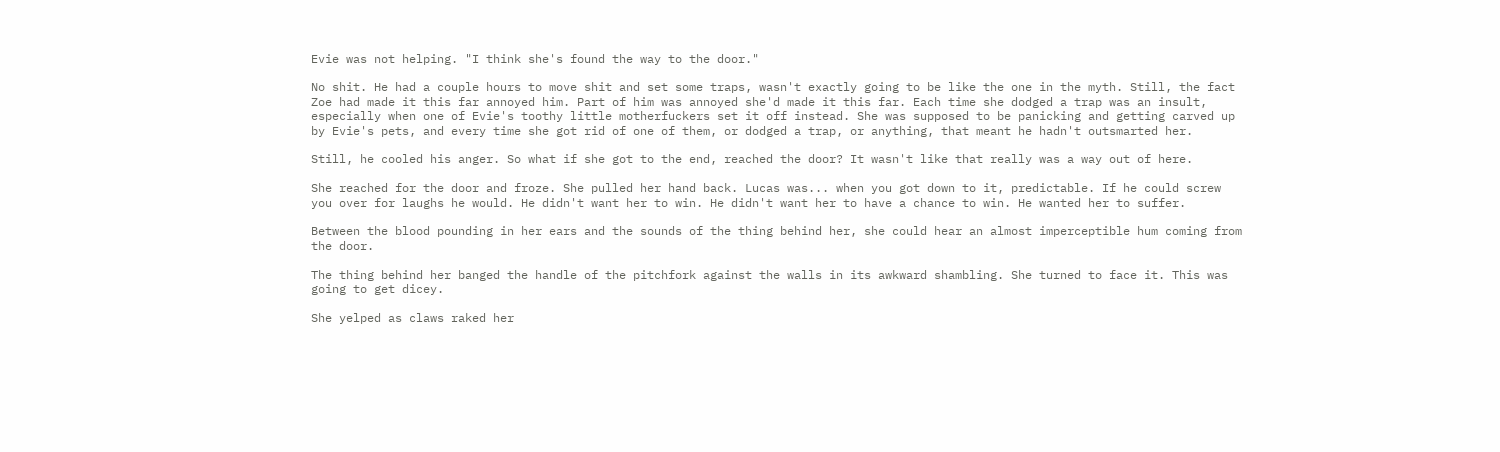Evie was not helping. "I think she's found the way to the door."

No shit. He had a couple hours to move shit and set some traps, wasn't exactly going to be like the one in the myth. Still, the fact Zoe had made it this far annoyed him. Part of him was annoyed she'd made it this far. Each time she dodged a trap was an insult, especially when one of Evie's toothy little motherfuckers set it off instead. She was supposed to be panicking and getting carved up by Evie's pets, and every time she got rid of one of them, or dodged a trap, or anything, that meant he hadn't outsmarted her.

Still, he cooled his anger. So what if she got to the end, reached the door? It wasn't like that really was a way out of here.

She reached for the door and froze. She pulled her hand back. Lucas was... when you got down to it, predictable. If he could screw you over for laughs he would. He didn't want her to win. He didn't want her to have a chance to win. He wanted her to suffer.

Between the blood pounding in her ears and the sounds of the thing behind her, she could hear an almost imperceptible hum coming from the door.

The thing behind her banged the handle of the pitchfork against the walls in its awkward shambling. She turned to face it. This was going to get dicey.

She yelped as claws raked her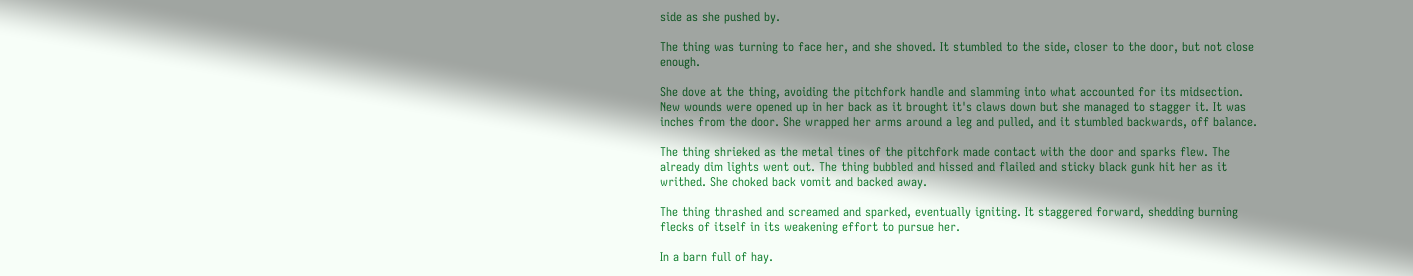side as she pushed by.

The thing was turning to face her, and she shoved. It stumbled to the side, closer to the door, but not close enough.

She dove at the thing, avoiding the pitchfork handle and slamming into what accounted for its midsection. New wounds were opened up in her back as it brought it's claws down but she managed to stagger it. It was inches from the door. She wrapped her arms around a leg and pulled, and it stumbled backwards, off balance.

The thing shrieked as the metal tines of the pitchfork made contact with the door and sparks flew. The already dim lights went out. The thing bubbled and hissed and flailed and sticky black gunk hit her as it writhed. She choked back vomit and backed away.

The thing thrashed and screamed and sparked, eventually igniting. It staggered forward, shedding burning flecks of itself in its weakening effort to pursue her.

In a barn full of hay.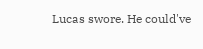Lucas swore. He could've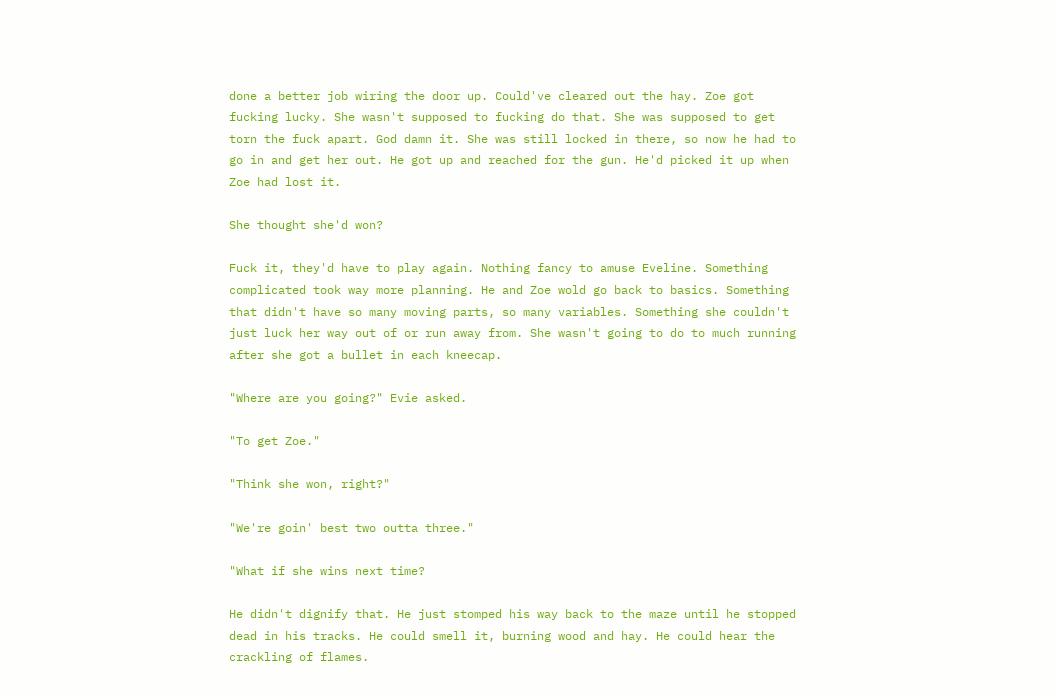done a better job wiring the door up. Could've cleared out the hay. Zoe got fucking lucky. She wasn't supposed to fucking do that. She was supposed to get torn the fuck apart. God damn it. She was still locked in there, so now he had to go in and get her out. He got up and reached for the gun. He'd picked it up when Zoe had lost it.

She thought she'd won?

Fuck it, they'd have to play again. Nothing fancy to amuse Eveline. Something complicated took way more planning. He and Zoe wold go back to basics. Something that didn't have so many moving parts, so many variables. Something she couldn't just luck her way out of or run away from. She wasn't going to do to much running after she got a bullet in each kneecap.

"Where are you going?" Evie asked.

"To get Zoe."

"Think she won, right?"

"We're goin' best two outta three."

"What if she wins next time?

He didn't dignify that. He just stomped his way back to the maze until he stopped dead in his tracks. He could smell it, burning wood and hay. He could hear the crackling of flames.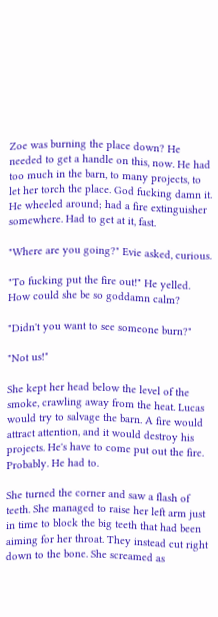Zoe was burning the place down? He needed to get a handle on this, now. He had too much in the barn, to many projects, to let her torch the place. God fucking damn it. He wheeled around; had a fire extinguisher somewhere. Had to get at it, fast.

"Where are you going?" Evie asked, curious.

"To fucking put the fire out!" He yelled. How could she be so goddamn calm?

"Didn't you want to see someone burn?"

"Not us!"

She kept her head below the level of the smoke, crawling away from the heat. Lucas would try to salvage the barn. A fire would attract attention, and it would destroy his projects. He's have to come put out the fire. Probably. He had to.

She turned the corner and saw a flash of teeth. She managed to raise her left arm just in time to block the big teeth that had been aiming for her throat. They instead cut right down to the bone. She screamed as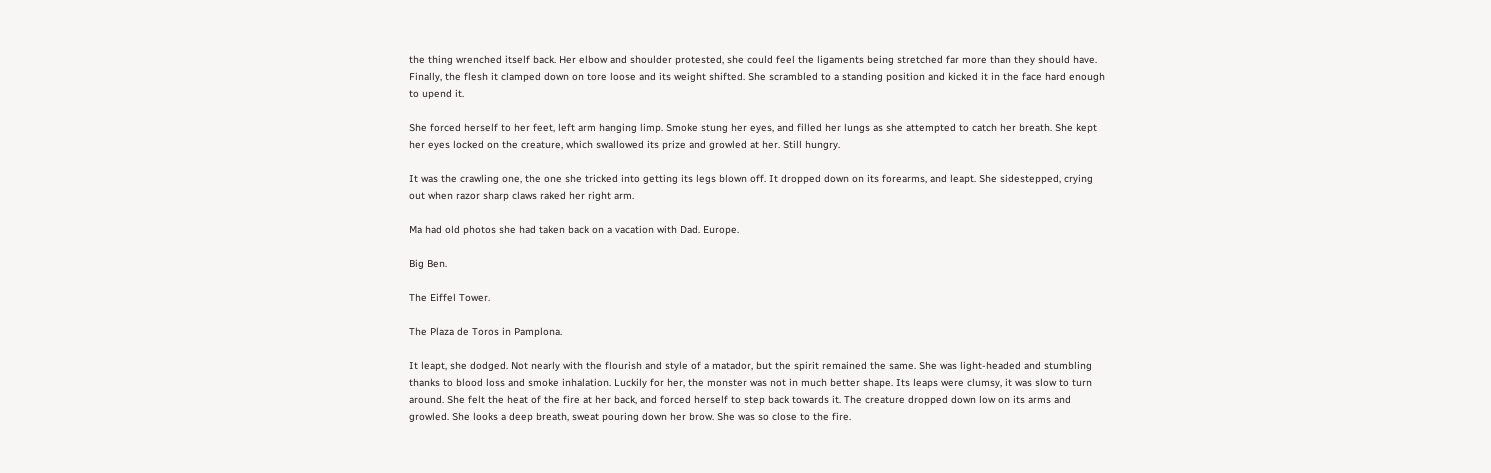the thing wrenched itself back. Her elbow and shoulder protested, she could feel the ligaments being stretched far more than they should have. Finally, the flesh it clamped down on tore loose and its weight shifted. She scrambled to a standing position and kicked it in the face hard enough to upend it.

She forced herself to her feet, left arm hanging limp. Smoke stung her eyes, and filled her lungs as she attempted to catch her breath. She kept her eyes locked on the creature, which swallowed its prize and growled at her. Still hungry.

It was the crawling one, the one she tricked into getting its legs blown off. It dropped down on its forearms, and leapt. She sidestepped, crying out when razor sharp claws raked her right arm.

Ma had old photos she had taken back on a vacation with Dad. Europe.

Big Ben.

The Eiffel Tower.

The Plaza de Toros in Pamplona.

It leapt, she dodged. Not nearly with the flourish and style of a matador, but the spirit remained the same. She was light-headed and stumbling thanks to blood loss and smoke inhalation. Luckily for her, the monster was not in much better shape. Its leaps were clumsy, it was slow to turn around. She felt the heat of the fire at her back, and forced herself to step back towards it. The creature dropped down low on its arms and growled. She looks a deep breath, sweat pouring down her brow. She was so close to the fire.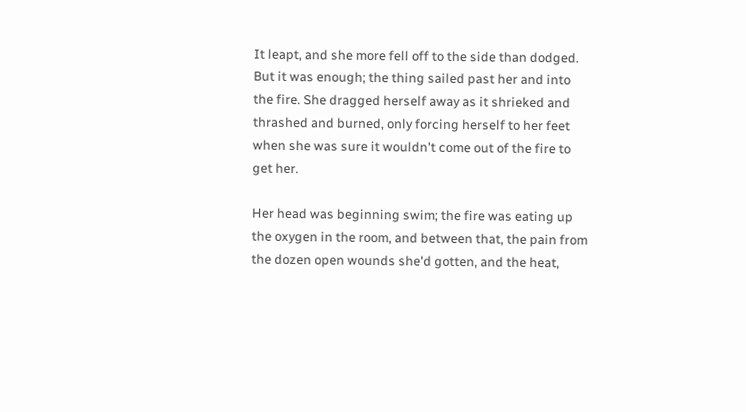It leapt, and she more fell off to the side than dodged. But it was enough; the thing sailed past her and into the fire. She dragged herself away as it shrieked and thrashed and burned, only forcing herself to her feet when she was sure it wouldn't come out of the fire to get her.

Her head was beginning swim; the fire was eating up the oxygen in the room, and between that, the pain from the dozen open wounds she'd gotten, and the heat,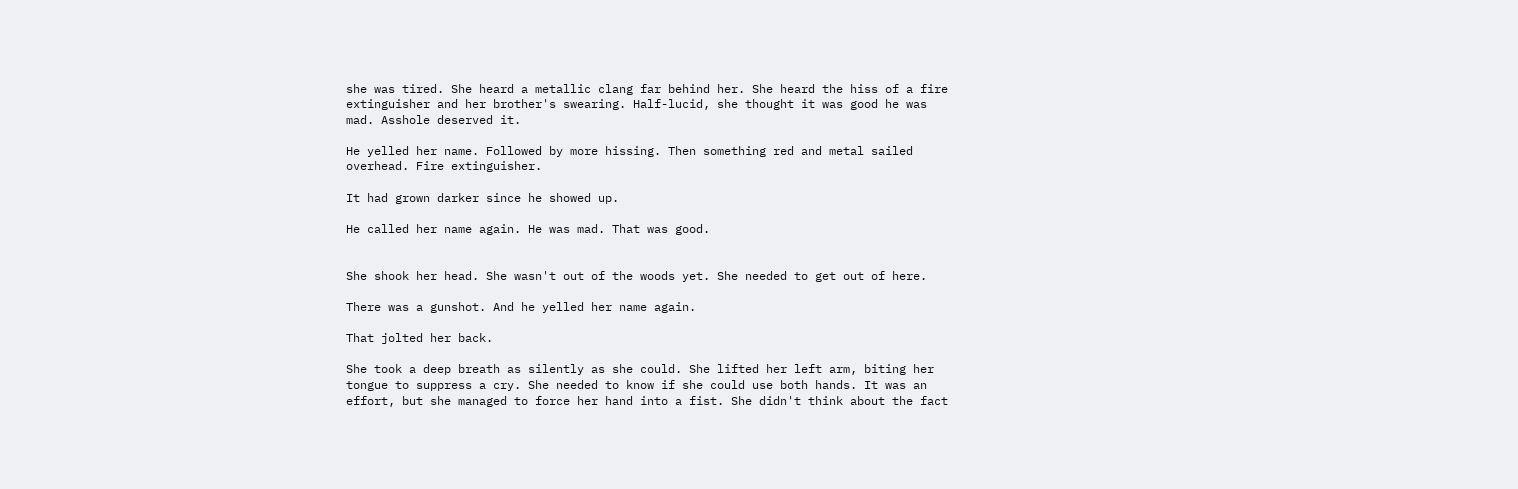she was tired. She heard a metallic clang far behind her. She heard the hiss of a fire extinguisher and her brother's swearing. Half-lucid, she thought it was good he was mad. Asshole deserved it.

He yelled her name. Followed by more hissing. Then something red and metal sailed overhead. Fire extinguisher.

It had grown darker since he showed up.

He called her name again. He was mad. That was good.


She shook her head. She wasn't out of the woods yet. She needed to get out of here.

There was a gunshot. And he yelled her name again.

That jolted her back.

She took a deep breath as silently as she could. She lifted her left arm, biting her tongue to suppress a cry. She needed to know if she could use both hands. It was an effort, but she managed to force her hand into a fist. She didn't think about the fact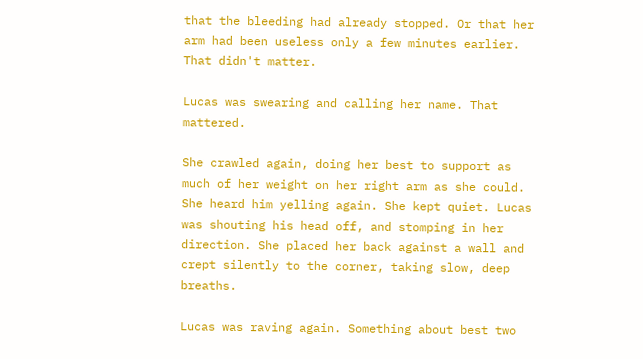that the bleeding had already stopped. Or that her arm had been useless only a few minutes earlier. That didn't matter.

Lucas was swearing and calling her name. That mattered.

She crawled again, doing her best to support as much of her weight on her right arm as she could. She heard him yelling again. She kept quiet. Lucas was shouting his head off, and stomping in her direction. She placed her back against a wall and crept silently to the corner, taking slow, deep breaths.

Lucas was raving again. Something about best two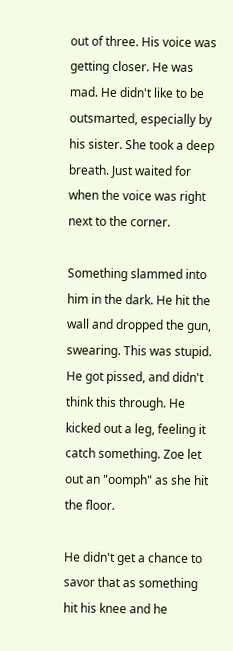out of three. His voice was getting closer. He was mad. He didn't like to be outsmarted, especially by his sister. She took a deep breath. Just waited for when the voice was right next to the corner.

Something slammed into him in the dark. He hit the wall and dropped the gun, swearing. This was stupid. He got pissed, and didn't think this through. He kicked out a leg, feeling it catch something. Zoe let out an "oomph" as she hit the floor.

He didn't get a chance to savor that as something hit his knee and he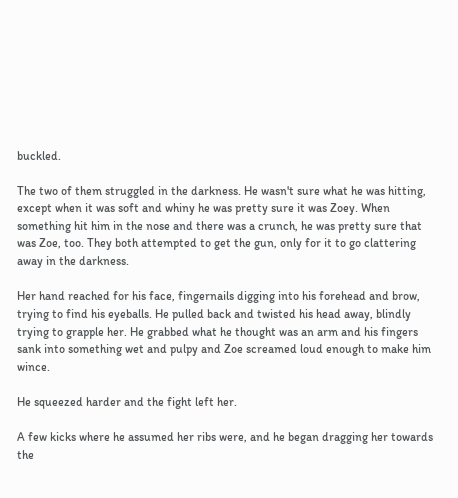buckled.

The two of them struggled in the darkness. He wasn't sure what he was hitting, except when it was soft and whiny he was pretty sure it was Zoey. When something hit him in the nose and there was a crunch, he was pretty sure that was Zoe, too. They both attempted to get the gun, only for it to go clattering away in the darkness.

Her hand reached for his face, fingernails digging into his forehead and brow, trying to find his eyeballs. He pulled back and twisted his head away, blindly trying to grapple her. He grabbed what he thought was an arm and his fingers sank into something wet and pulpy and Zoe screamed loud enough to make him wince.

He squeezed harder and the fight left her.

A few kicks where he assumed her ribs were, and he began dragging her towards the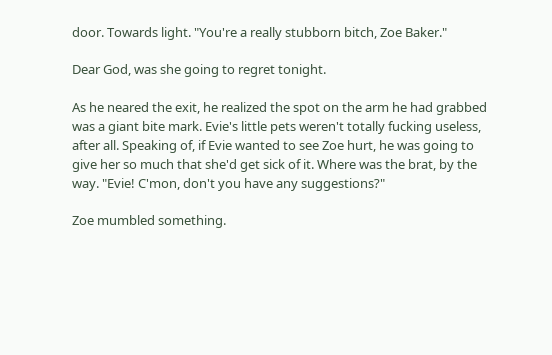door. Towards light. "You're a really stubborn bitch, Zoe Baker."

Dear God, was she going to regret tonight.

As he neared the exit, he realized the spot on the arm he had grabbed was a giant bite mark. Evie's little pets weren't totally fucking useless, after all. Speaking of, if Evie wanted to see Zoe hurt, he was going to give her so much that she'd get sick of it. Where was the brat, by the way. "Evie! C'mon, don't you have any suggestions?"

Zoe mumbled something.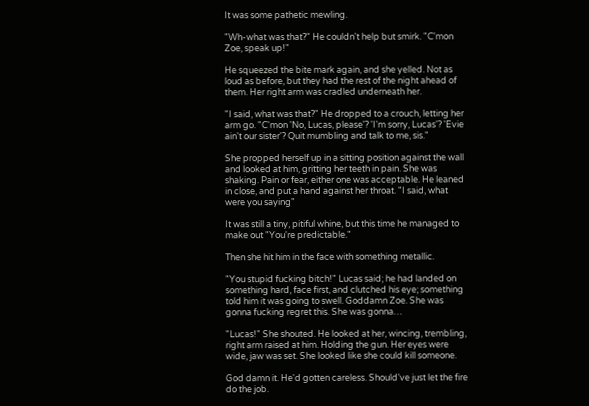It was some pathetic mewling.

"Wh-what was that?" He couldn't help but smirk. "C'mon Zoe, speak up!"

He squeezed the bite mark again, and she yelled. Not as loud as before, but they had the rest of the night ahead of them. Her right arm was cradled underneath her.

"I said, what was that?" He dropped to a crouch, letting her arm go. "C'mon 'No, Lucas, please'? 'I'm sorry, Lucas'? 'Evie ain't our sister'? Quit mumbling and talk to me, sis."

She propped herself up in a sitting position against the wall and looked at him, gritting her teeth in pain. She was shaking. Pain or fear, either one was acceptable. He leaned in close, and put a hand against her throat. "I said, what were you saying"

It was still a tiny, pitiful whine, but this time he managed to make out "You're predictable."

Then she hit him in the face with something metallic.

"You stupid fucking bitch!" Lucas said; he had landed on something hard, face first, and clutched his eye; something told him it was going to swell. Goddamn Zoe. She was gonna fucking regret this. She was gonna…

"Lucas!" She shouted. He looked at her, wincing, trembling, right arm raised at him. Holding the gun. Her eyes were wide, jaw was set. She looked like she could kill someone.

God damn it. He'd gotten careless. Should've just let the fire do the job.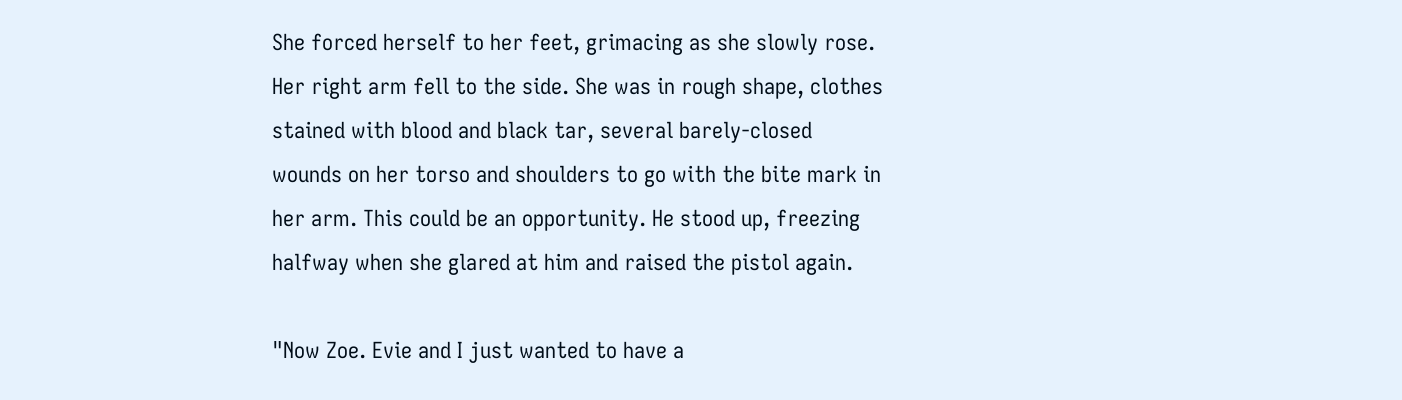She forced herself to her feet, grimacing as she slowly rose. Her right arm fell to the side. She was in rough shape, clothes stained with blood and black tar, several barely-closed wounds on her torso and shoulders to go with the bite mark in her arm. This could be an opportunity. He stood up, freezing halfway when she glared at him and raised the pistol again.

"Now Zoe. Evie and I just wanted to have a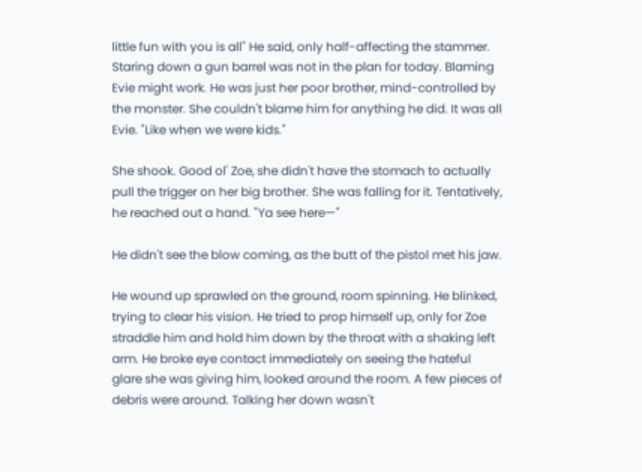little fun with you is all" He said, only half-affecting the stammer. Staring down a gun barrel was not in the plan for today. Blaming Evie might work. He was just her poor brother, mind-controlled by the monster. She couldn't blame him for anything he did. It was all Evie. "Like when we were kids."

She shook. Good ol' Zoe, she didn't have the stomach to actually pull the trigger on her big brother. She was falling for it. Tentatively, he reached out a hand. "Ya see here—"

He didn't see the blow coming, as the butt of the pistol met his jaw.

He wound up sprawled on the ground, room spinning. He blinked, trying to clear his vision. He tried to prop himself up, only for Zoe straddle him and hold him down by the throat with a shaking left arm. He broke eye contact immediately on seeing the hateful glare she was giving him, looked around the room. A few pieces of debris were around. Talking her down wasn't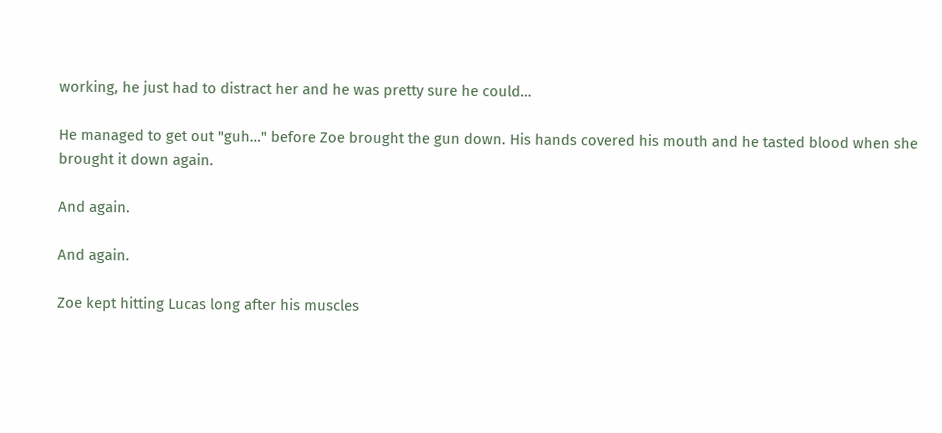working, he just had to distract her and he was pretty sure he could…

He managed to get out "guh…" before Zoe brought the gun down. His hands covered his mouth and he tasted blood when she brought it down again.

And again.

And again.

Zoe kept hitting Lucas long after his muscles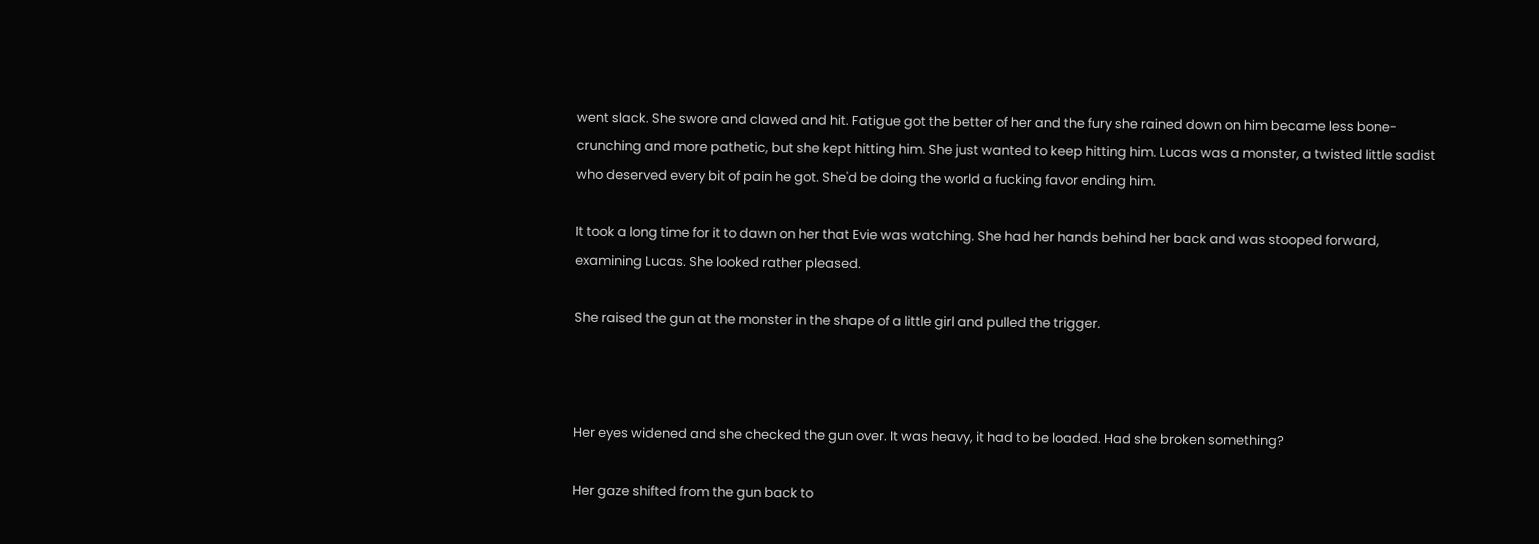went slack. She swore and clawed and hit. Fatigue got the better of her and the fury she rained down on him became less bone-crunching and more pathetic, but she kept hitting him. She just wanted to keep hitting him. Lucas was a monster, a twisted little sadist who deserved every bit of pain he got. She'd be doing the world a fucking favor ending him.

It took a long time for it to dawn on her that Evie was watching. She had her hands behind her back and was stooped forward, examining Lucas. She looked rather pleased.

She raised the gun at the monster in the shape of a little girl and pulled the trigger.



Her eyes widened and she checked the gun over. It was heavy, it had to be loaded. Had she broken something?

Her gaze shifted from the gun back to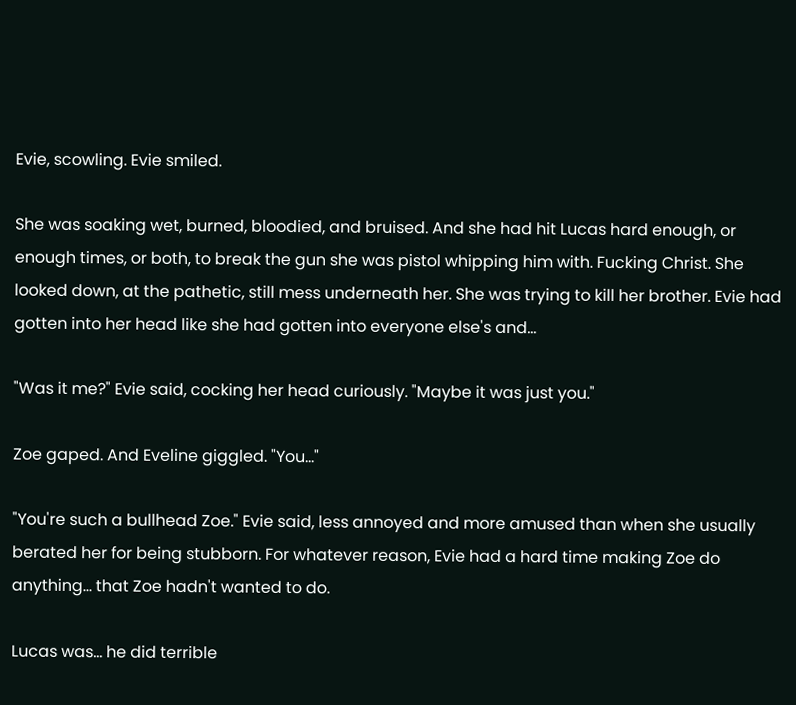Evie, scowling. Evie smiled.

She was soaking wet, burned, bloodied, and bruised. And she had hit Lucas hard enough, or enough times, or both, to break the gun she was pistol whipping him with. Fucking Christ. She looked down, at the pathetic, still mess underneath her. She was trying to kill her brother. Evie had gotten into her head like she had gotten into everyone else's and…

"Was it me?" Evie said, cocking her head curiously. "Maybe it was just you."

Zoe gaped. And Eveline giggled. "You…"

"You're such a bullhead Zoe." Evie said, less annoyed and more amused than when she usually berated her for being stubborn. For whatever reason, Evie had a hard time making Zoe do anything… that Zoe hadn't wanted to do.

Lucas was… he did terrible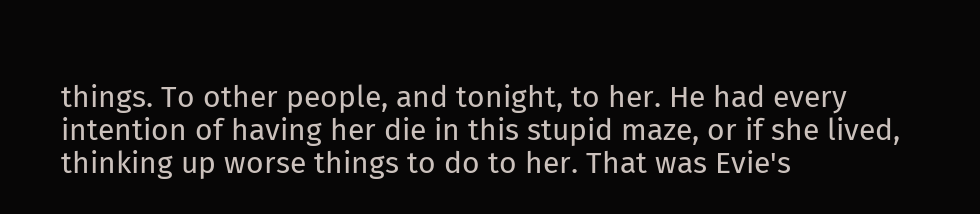things. To other people, and tonight, to her. He had every intention of having her die in this stupid maze, or if she lived, thinking up worse things to do to her. That was Evie's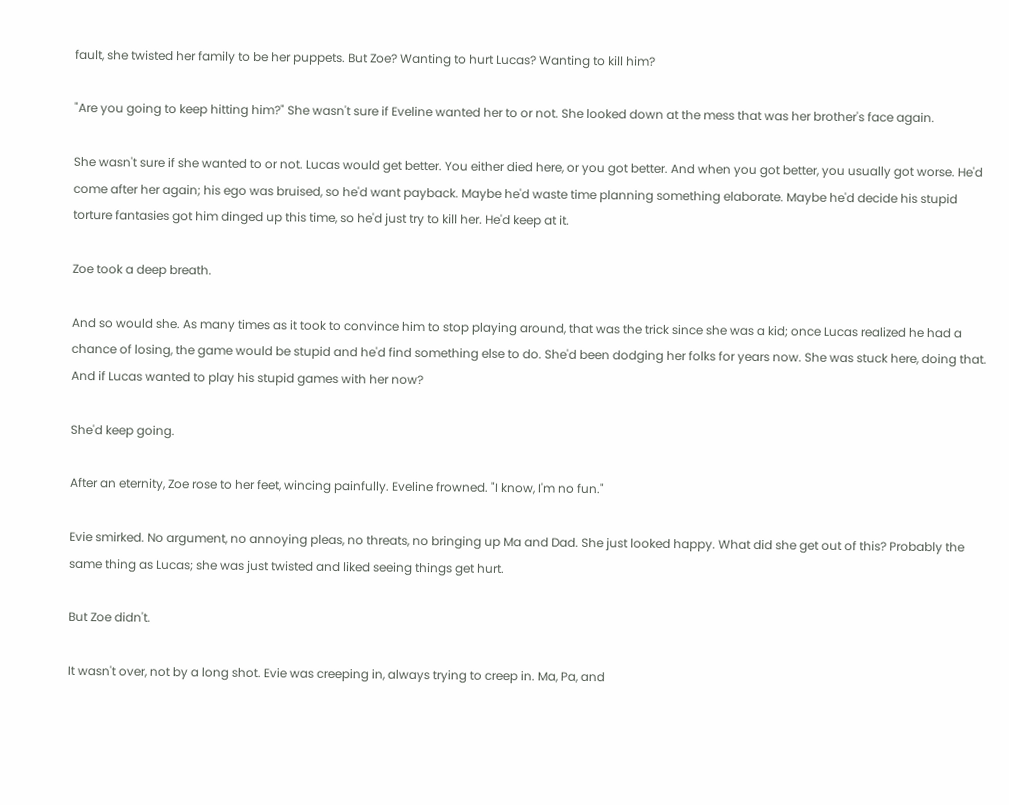fault, she twisted her family to be her puppets. But Zoe? Wanting to hurt Lucas? Wanting to kill him?

"Are you going to keep hitting him?" She wasn't sure if Eveline wanted her to or not. She looked down at the mess that was her brother's face again.

She wasn't sure if she wanted to or not. Lucas would get better. You either died here, or you got better. And when you got better, you usually got worse. He'd come after her again; his ego was bruised, so he'd want payback. Maybe he'd waste time planning something elaborate. Maybe he'd decide his stupid torture fantasies got him dinged up this time, so he'd just try to kill her. He'd keep at it.

Zoe took a deep breath.

And so would she. As many times as it took to convince him to stop playing around, that was the trick since she was a kid; once Lucas realized he had a chance of losing, the game would be stupid and he'd find something else to do. She'd been dodging her folks for years now. She was stuck here, doing that. And if Lucas wanted to play his stupid games with her now?

She'd keep going.

After an eternity, Zoe rose to her feet, wincing painfully. Eveline frowned. "I know, I'm no fun."

Evie smirked. No argument, no annoying pleas, no threats, no bringing up Ma and Dad. She just looked happy. What did she get out of this? Probably the same thing as Lucas; she was just twisted and liked seeing things get hurt.

But Zoe didn't.

It wasn't over, not by a long shot. Evie was creeping in, always trying to creep in. Ma, Pa, and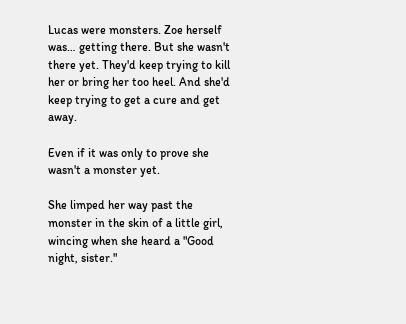Lucas were monsters. Zoe herself was… getting there. But she wasn't there yet. They'd keep trying to kill her or bring her too heel. And she'd keep trying to get a cure and get away.

Even if it was only to prove she wasn't a monster yet.

She limped her way past the monster in the skin of a little girl, wincing when she heard a "Good night, sister."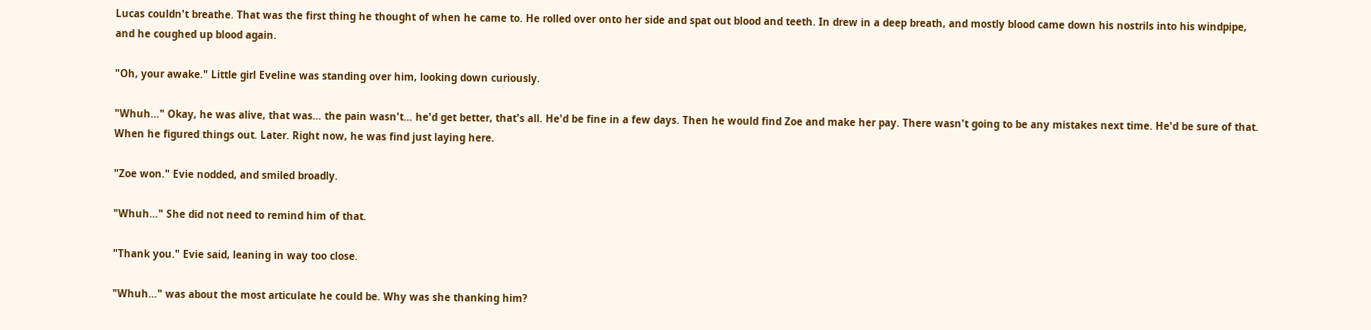Lucas couldn't breathe. That was the first thing he thought of when he came to. He rolled over onto her side and spat out blood and teeth. In drew in a deep breath, and mostly blood came down his nostrils into his windpipe, and he coughed up blood again.

"Oh, your awake." Little girl Eveline was standing over him, looking down curiously.

"Whuh…" Okay, he was alive, that was… the pain wasn't… he'd get better, that's all. He'd be fine in a few days. Then he would find Zoe and make her pay. There wasn't going to be any mistakes next time. He'd be sure of that. When he figured things out. Later. Right now, he was find just laying here.

"Zoe won." Evie nodded, and smiled broadly.

"Whuh…" She did not need to remind him of that.

"Thank you." Evie said, leaning in way too close.

"Whuh…" was about the most articulate he could be. Why was she thanking him?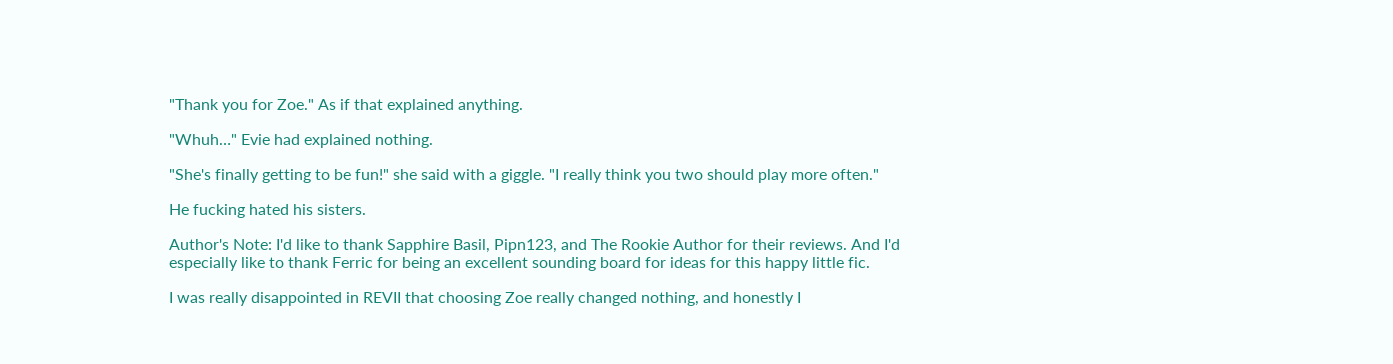"Thank you for Zoe." As if that explained anything.

"Whuh…" Evie had explained nothing.

"She's finally getting to be fun!" she said with a giggle. "I really think you two should play more often."

He fucking hated his sisters.

Author's Note: I'd like to thank Sapphire Basil, Pipn123, and The Rookie Author for their reviews. And I'd especially like to thank Ferric for being an excellent sounding board for ideas for this happy little fic.

I was really disappointed in REVII that choosing Zoe really changed nothing, and honestly I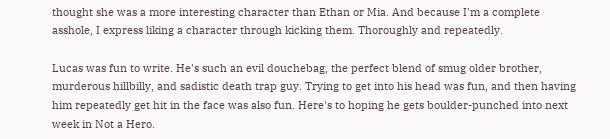thought she was a more interesting character than Ethan or Mia. And because I'm a complete asshole, I express liking a character through kicking them. Thoroughly and repeatedly.

Lucas was fun to write. He's such an evil douchebag, the perfect blend of smug older brother, murderous hillbilly, and sadistic death trap guy. Trying to get into his head was fun, and then having him repeatedly get hit in the face was also fun. Here's to hoping he gets boulder-punched into next week in Not a Hero.